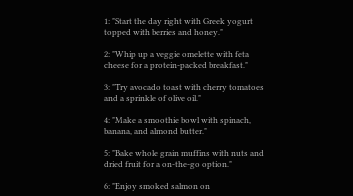1: "Start the day right with Greek yogurt topped with berries and honey."

2: "Whip up a veggie omelette with feta cheese for a protein-packed breakfast."

3: "Try avocado toast with cherry tomatoes and a sprinkle of olive oil."

4: "Make a smoothie bowl with spinach, banana, and almond butter."

5: "Bake whole grain muffins with nuts and dried fruit for a on-the-go option."

6: "Enjoy smoked salmon on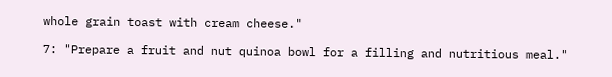whole grain toast with cream cheese."

7: "Prepare a fruit and nut quinoa bowl for a filling and nutritious meal."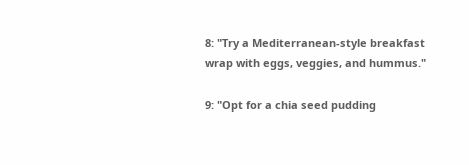8: "Try a Mediterranean-style breakfast wrap with eggs, veggies, and hummus."

9: "Opt for a chia seed pudding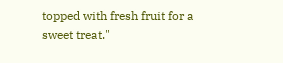topped with fresh fruit for a sweet treat."